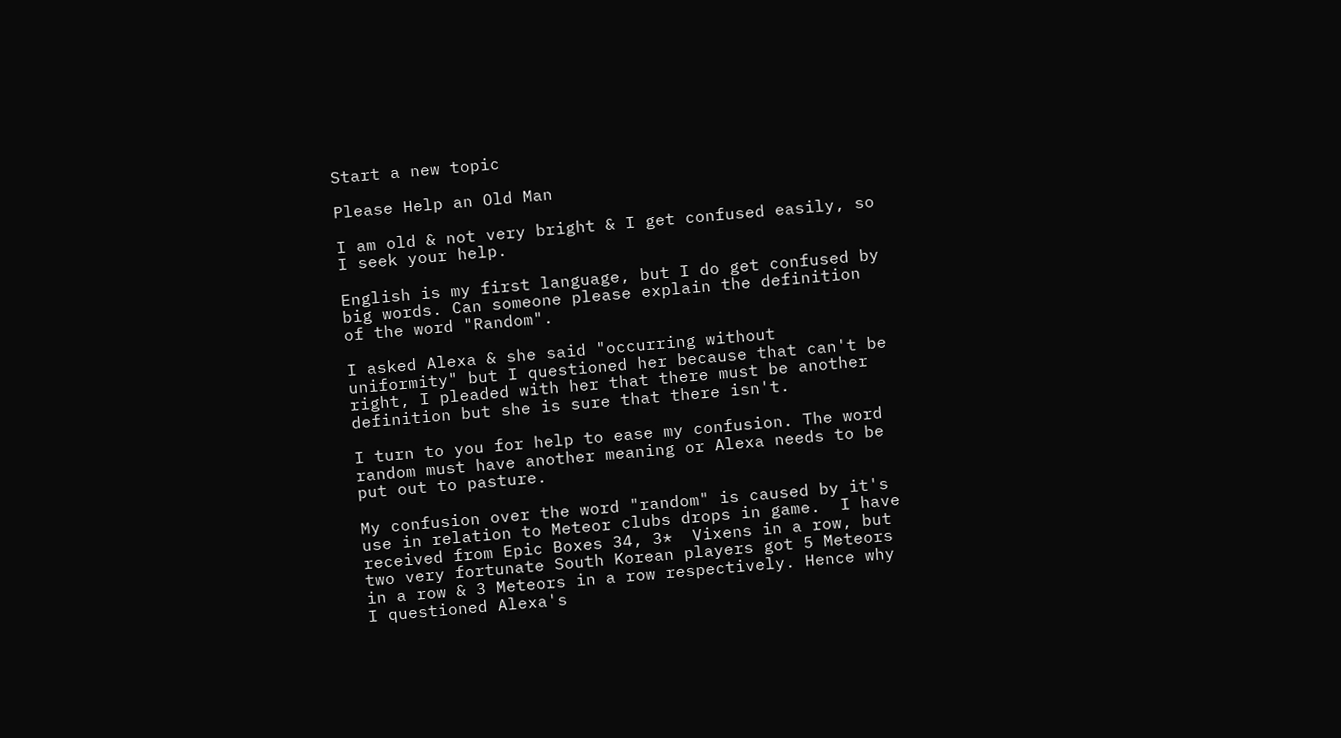Start a new topic

Please Help an Old Man

I am old & not very bright & I get confused easily, so I seek your help.

English is my first language, but I do get confused by big words. Can someone please explain the definition of the word "Random".

I asked Alexa & she said "occurring without uniformity" but I questioned her because that can't be right, I pleaded with her that there must be another definition but she is sure that there isn't.

I turn to you for help to ease my confusion. The word random must have another meaning or Alexa needs to be put out to pasture.

My confusion over the word "random" is caused by it's use in relation to Meteor clubs drops in game.  I have received from Epic Boxes 34, 3*  Vixens in a row, but two very fortunate South Korean players got 5 Meteors in a row & 3 Meteors in a row respectively. Hence why I questioned Alexa's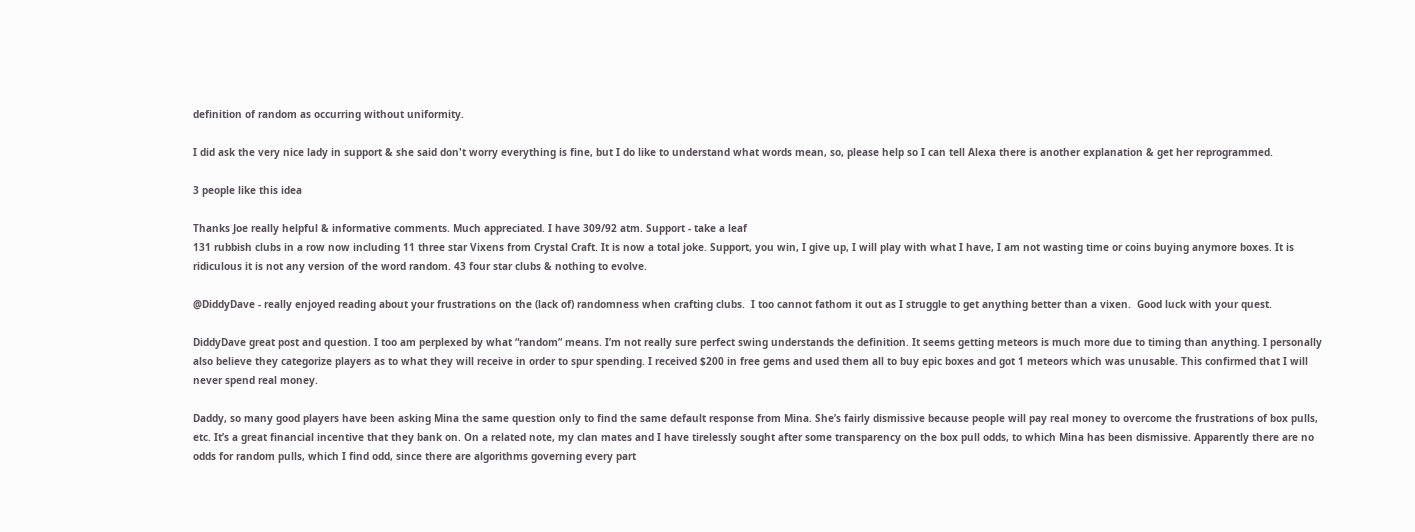definition of random as occurring without uniformity.

I did ask the very nice lady in support & she said don't worry everything is fine, but I do like to understand what words mean, so, please help so I can tell Alexa there is another explanation & get her reprogrammed.

3 people like this idea

Thanks Joe really helpful & informative comments. Much appreciated. I have 309/92 atm. Support - take a leaf
131 rubbish clubs in a row now including 11 three star Vixens from Crystal Craft. It is now a total joke. Support, you win, I give up, I will play with what I have, I am not wasting time or coins buying anymore boxes. It is ridiculous it is not any version of the word random. 43 four star clubs & nothing to evolve.

@DiddyDave - really enjoyed reading about your frustrations on the (lack of) randomness when crafting clubs.  I too cannot fathom it out as I struggle to get anything better than a vixen.  Good luck with your quest.

DiddyDave great post and question. I too am perplexed by what “random” means. I’m not really sure perfect swing understands the definition. It seems getting meteors is much more due to timing than anything. I personally also believe they categorize players as to what they will receive in order to spur spending. I received $200 in free gems and used them all to buy epic boxes and got 1 meteors which was unusable. This confirmed that I will never spend real money.

Daddy, so many good players have been asking Mina the same question only to find the same default response from Mina. She’s fairly dismissive because people will pay real money to overcome the frustrations of box pulls, etc. It’s a great financial incentive that they bank on. On a related note, my clan mates and I have tirelessly sought after some transparency on the box pull odds, to which Mina has been dismissive. Apparently there are no odds for random pulls, which I find odd, since there are algorithms governing every part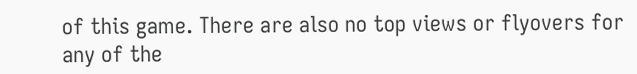of this game. There are also no top views or flyovers for any of the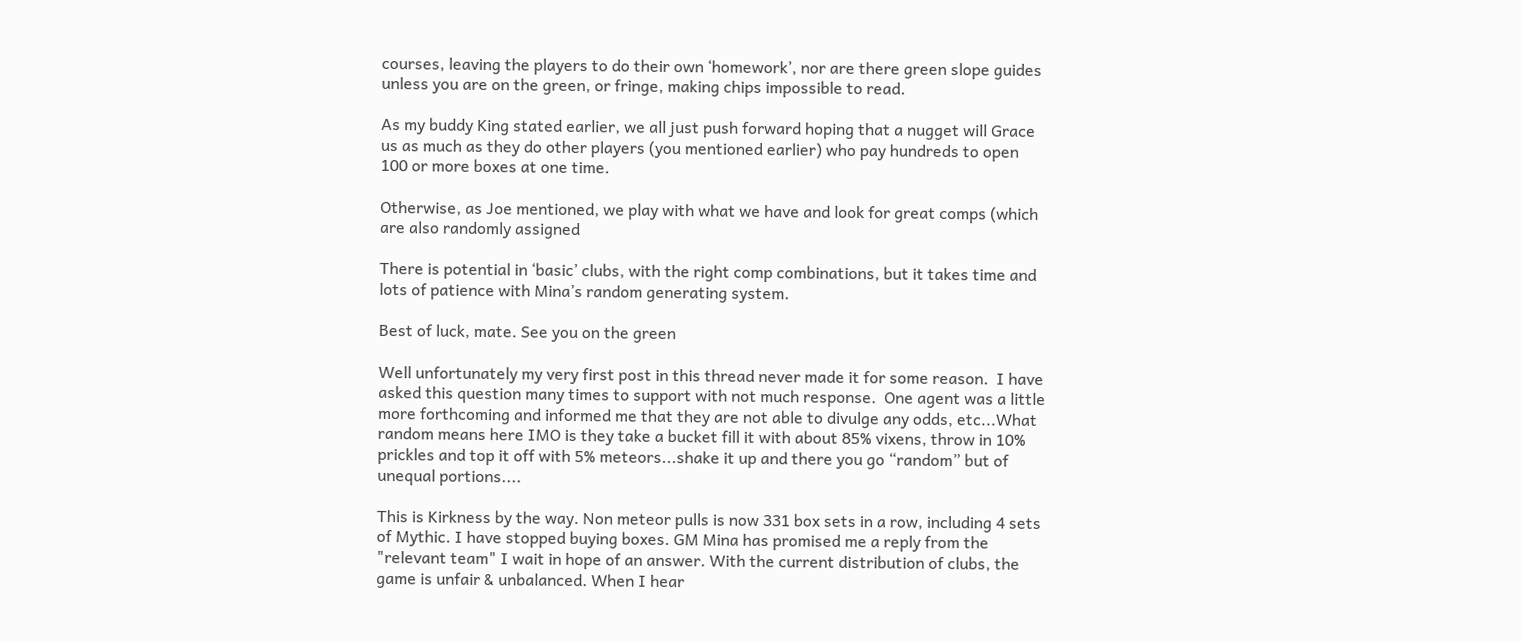courses, leaving the players to do their own ‘homework’, nor are there green slope guides unless you are on the green, or fringe, making chips impossible to read.

As my buddy King stated earlier, we all just push forward hoping that a nugget will Grace us as much as they do other players (you mentioned earlier) who pay hundreds to open 100 or more boxes at one time.

Otherwise, as Joe mentioned, we play with what we have and look for great comps (which are also randomly assigned

There is potential in ‘basic’ clubs, with the right comp combinations, but it takes time and lots of patience with Mina’s random generating system.

Best of luck, mate. See you on the green

Well unfortunately my very first post in this thread never made it for some reason.  I have asked this question many times to support with not much response.  One agent was a little more forthcoming and informed me that they are not able to divulge any odds, etc...What random means here IMO is they take a bucket fill it with about 85% vixens, throw in 10% prickles and top it off with 5% meteors...shake it up and there you go “random” but of unequal portions....

This is Kirkness by the way. Non meteor pulls is now 331 box sets in a row, including 4 sets of Mythic. I have stopped buying boxes. GM Mina has promised me a reply from the "relevant team" I wait in hope of an answer. With the current distribution of clubs, the game is unfair & unbalanced. When I hear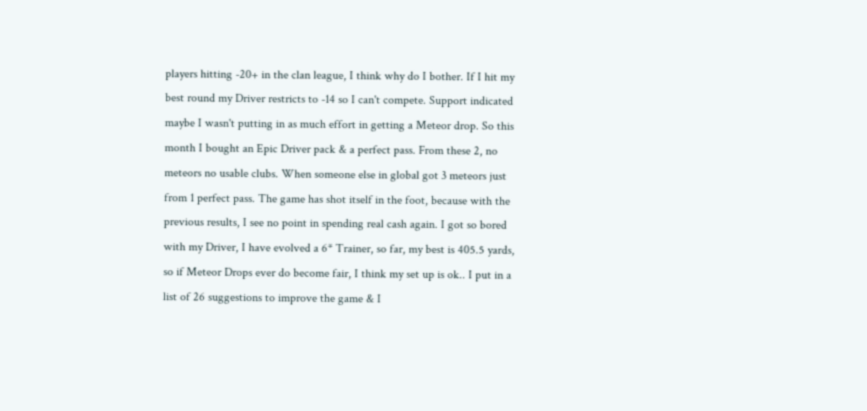players hitting -20+ in the clan league, I think why do I bother. If I hit my best round my Driver restricts to -14 so I can't compete. Support indicated maybe I wasn't putting in as much effort in getting a Meteor drop. So this month I bought an Epic Driver pack & a perfect pass. From these 2, no meteors no usable clubs. When someone else in global got 3 meteors just from 1 perfect pass. The game has shot itself in the foot, because with the previous results, I see no point in spending real cash again. I got so bored with my Driver, I have evolved a 6* Trainer, so far, my best is 405.5 yards, so if Meteor Drops ever do become fair, I think my set up is ok.. I put in a list of 26 suggestions to improve the game & I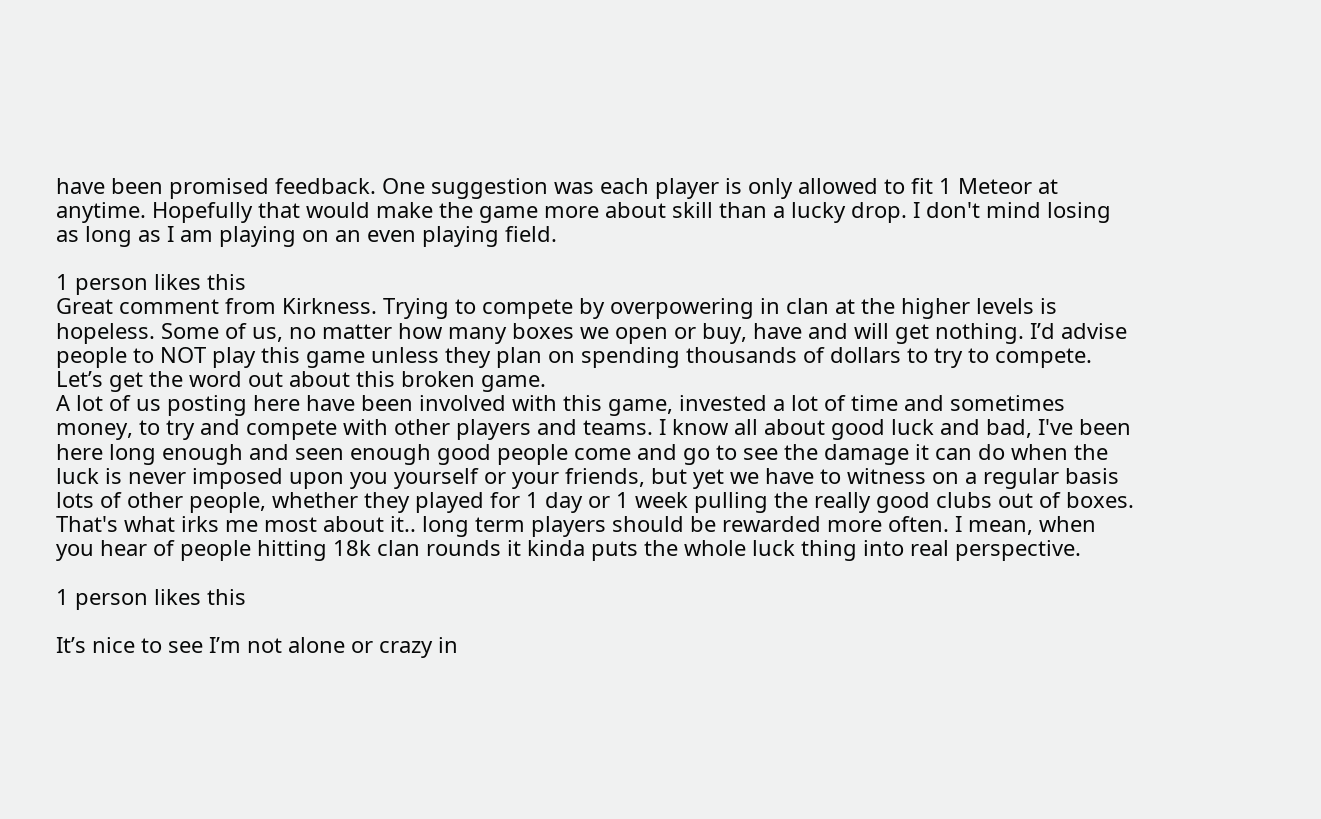have been promised feedback. One suggestion was each player is only allowed to fit 1 Meteor at anytime. Hopefully that would make the game more about skill than a lucky drop. I don't mind losing as long as I am playing on an even playing field.

1 person likes this
Great comment from Kirkness. Trying to compete by overpowering in clan at the higher levels is hopeless. Some of us, no matter how many boxes we open or buy, have and will get nothing. I’d advise people to NOT play this game unless they plan on spending thousands of dollars to try to compete. Let’s get the word out about this broken game.
A lot of us posting here have been involved with this game, invested a lot of time and sometimes money, to try and compete with other players and teams. I know all about good luck and bad, I've been here long enough and seen enough good people come and go to see the damage it can do when the luck is never imposed upon you yourself or your friends, but yet we have to witness on a regular basis lots of other people, whether they played for 1 day or 1 week pulling the really good clubs out of boxes. That's what irks me most about it.. long term players should be rewarded more often. I mean, when you hear of people hitting 18k clan rounds it kinda puts the whole luck thing into real perspective.

1 person likes this

It’s nice to see I’m not alone or crazy in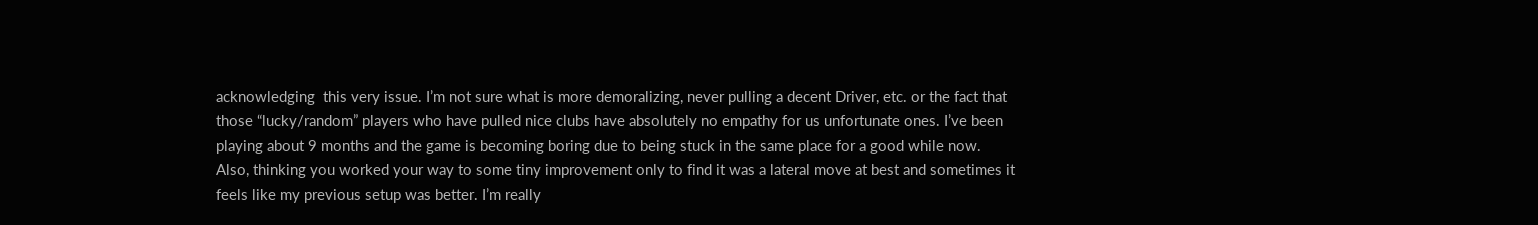acknowledging  this very issue. I’m not sure what is more demoralizing, never pulling a decent Driver, etc. or the fact that those “lucky/random” players who have pulled nice clubs have absolutely no empathy for us unfortunate ones. I’ve been playing about 9 months and the game is becoming boring due to being stuck in the same place for a good while now. Also, thinking you worked your way to some tiny improvement only to find it was a lateral move at best and sometimes it feels like my previous setup was better. I’m really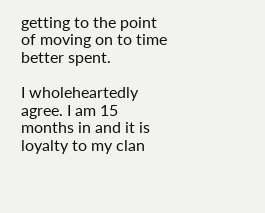getting to the point of moving on to time better spent.

I wholeheartedly agree. I am 15 months in and it is loyalty to my clan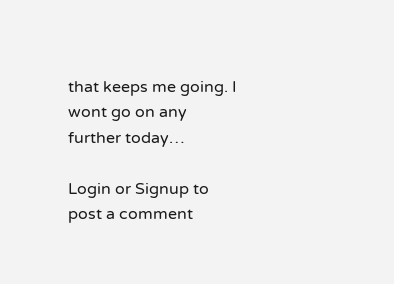that keeps me going. I wont go on any further today…

Login or Signup to post a comment